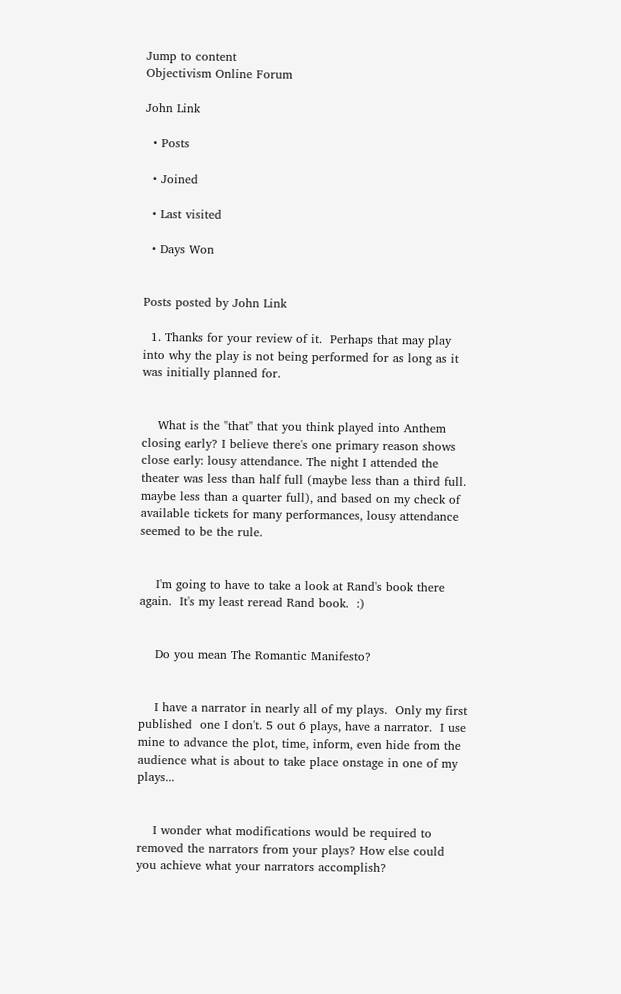Jump to content
Objectivism Online Forum

John Link

  • Posts

  • Joined

  • Last visited

  • Days Won


Posts posted by John Link

  1. Thanks for your review of it.  Perhaps that may play into why the play is not being performed for as long as it was initially planned for.


    What is the "that" that you think played into Anthem closing early? I believe there's one primary reason shows close early: lousy attendance. The night I attended the theater was less than half full (maybe less than a third full. maybe less than a quarter full), and based on my check of available tickets for many performances, lousy attendance seemed to be the rule.


    I'm going to have to take a look at Rand's book there again.  It's my least reread Rand book.  :)


    Do you mean The Romantic Manifesto?


    I have a narrator in nearly all of my plays.  Only my first published  one I don't. 5 out 6 plays, have a narrator.  I use mine to advance the plot, time, inform, even hide from the audience what is about to take place onstage in one of my plays...


    I wonder what modifications would be required to removed the narrators from your plays? How else could you achieve what your narrators accomplish?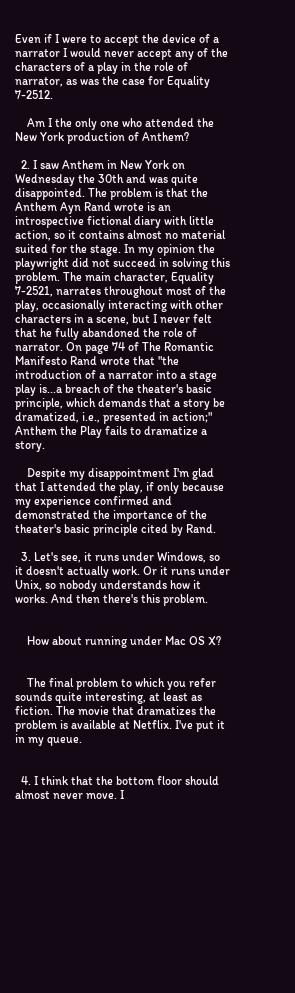Even if I were to accept the device of a narrator I would never accept any of the characters of a play in the role of narrator, as was the case for Equality 7-2512.

    Am I the only one who attended the New York production of Anthem?

  2. I saw Anthem in New York on Wednesday the 30th and was quite disappointed. The problem is that the Anthem Ayn Rand wrote is an introspective fictional diary with little action, so it contains almost no material suited for the stage. In my opinion the playwright did not succeed in solving this problem. The main character, Equality 7-2521, narrates throughout most of the play, occasionally interacting with other characters in a scene, but I never felt that he fully abandoned the role of narrator. On page 74 of The Romantic Manifesto Rand wrote that "the introduction of a narrator into a stage play is...a breach of the theater's basic principle, which demands that a story be dramatized, i.e., presented in action;" Anthem the Play fails to dramatize a story.

    Despite my disappointment I'm glad that I attended the play, if only because my experience confirmed and demonstrated the importance of the theater's basic principle cited by Rand.

  3. Let's see, it runs under Windows, so it doesn't actually work. Or it runs under Unix, so nobody understands how it works. And then there's this problem.


    How about running under Mac OS X?


    The final problem to which you refer sounds quite interesting, at least as fiction. The movie that dramatizes the problem is available at Netflix. I've put it in my queue.


  4. I think that the bottom floor should almost never move. I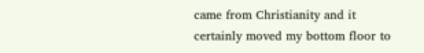came from Christianity and it certainly moved my bottom floor to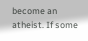become an atheist. If some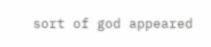sort of god appeared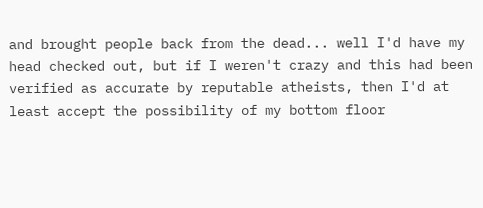and brought people back from the dead... well I'd have my head checked out, but if I weren't crazy and this had been verified as accurate by reputable atheists, then I'd at least accept the possibility of my bottom floor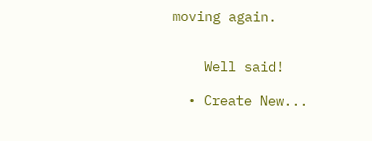moving again.


    Well said!

  • Create New...